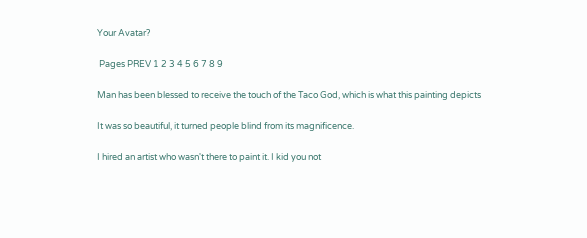Your Avatar?

 Pages PREV 1 2 3 4 5 6 7 8 9

Man has been blessed to receive the touch of the Taco God, which is what this painting depicts

It was so beautiful, it turned people blind from its magnificence.

I hired an artist who wasn't there to paint it. I kid you not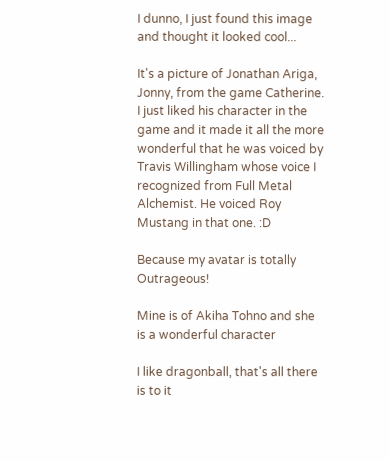I dunno, I just found this image and thought it looked cool...

It's a picture of Jonathan Ariga, Jonny, from the game Catherine. I just liked his character in the game and it made it all the more wonderful that he was voiced by Travis Willingham whose voice I recognized from Full Metal Alchemist. He voiced Roy Mustang in that one. :D

Because my avatar is totally Outrageous!

Mine is of Akiha Tohno and she is a wonderful character

I like dragonball, that's all there is to it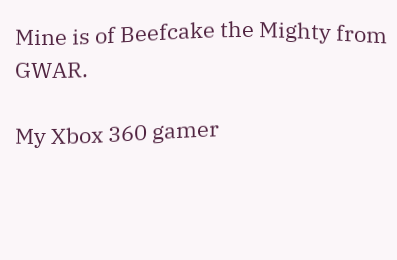Mine is of Beefcake the Mighty from GWAR.

My Xbox 360 gamer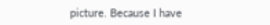picture. Because I have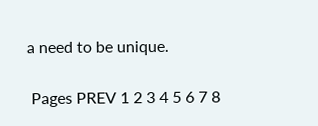a need to be unique.

 Pages PREV 1 2 3 4 5 6 7 8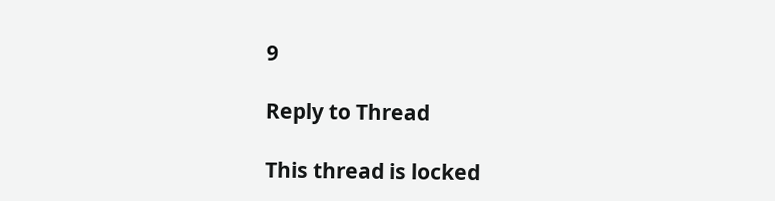9

Reply to Thread

This thread is locked